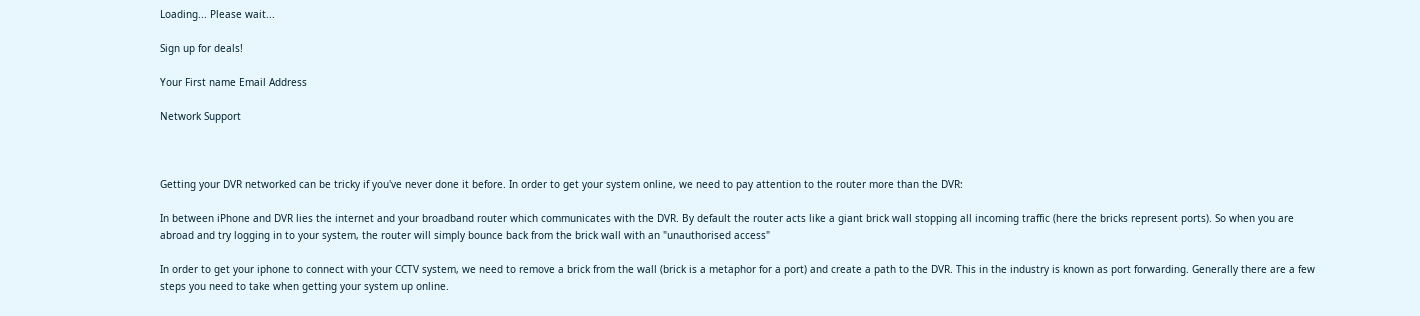Loading... Please wait...

Sign up for deals!

Your First name Email Address

Network Support



Getting your DVR networked can be tricky if you've never done it before. In order to get your system online, we need to pay attention to the router more than the DVR:

In between iPhone and DVR lies the internet and your broadband router which communicates with the DVR. By default the router acts like a giant brick wall stopping all incoming traffic (here the bricks represent ports). So when you are abroad and try logging in to your system, the router will simply bounce back from the brick wall with an "unauthorised access"

In order to get your iphone to connect with your CCTV system, we need to remove a brick from the wall (brick is a metaphor for a port) and create a path to the DVR. This in the industry is known as port forwarding. Generally there are a few steps you need to take when getting your system up online.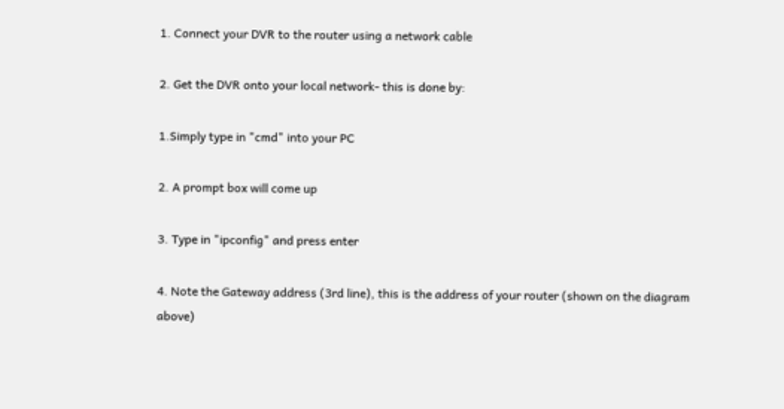1. Connect your DVR to the router using a network cable

2. Get the DVR onto your local network- this is done by:

1.Simply type in "cmd" into your PC

2. A prompt box will come up

3. Type in "ipconfig" and press enter

4. Note the Gateway address (3rd line), this is the address of your router (shown on the diagram above)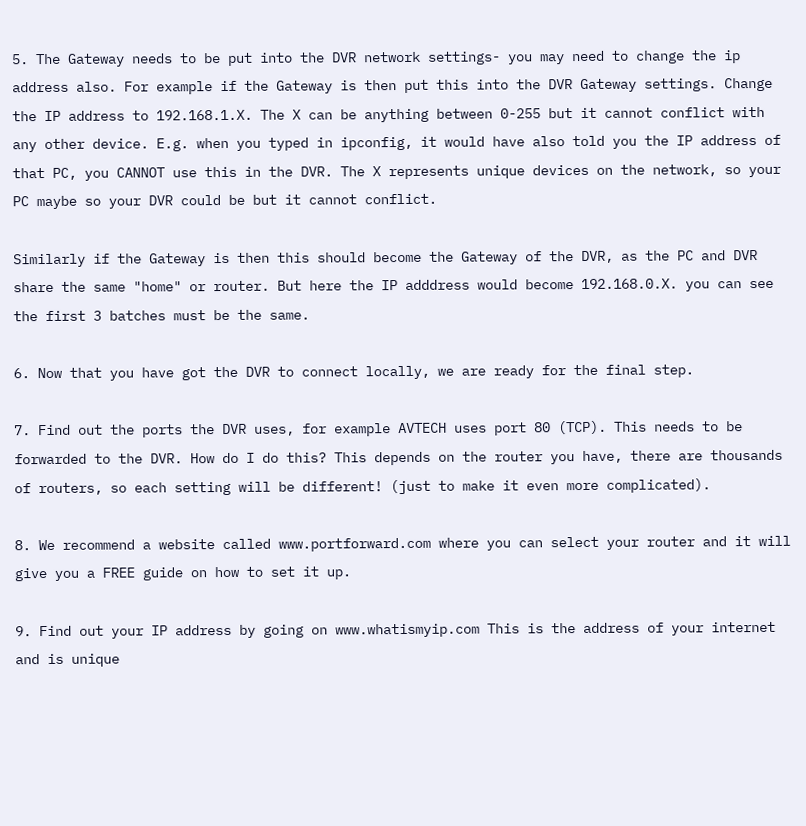5. The Gateway needs to be put into the DVR network settings- you may need to change the ip address also. For example if the Gateway is then put this into the DVR Gateway settings. Change the IP address to 192.168.1.X. The X can be anything between 0-255 but it cannot conflict with any other device. E.g. when you typed in ipconfig, it would have also told you the IP address of that PC, you CANNOT use this in the DVR. The X represents unique devices on the network, so your PC maybe so your DVR could be but it cannot conflict.

Similarly if the Gateway is then this should become the Gateway of the DVR, as the PC and DVR share the same "home" or router. But here the IP adddress would become 192.168.0.X. you can see the first 3 batches must be the same.

6. Now that you have got the DVR to connect locally, we are ready for the final step.

7. Find out the ports the DVR uses, for example AVTECH uses port 80 (TCP). This needs to be forwarded to the DVR. How do I do this? This depends on the router you have, there are thousands of routers, so each setting will be different! (just to make it even more complicated).

8. We recommend a website called www.portforward.com where you can select your router and it will give you a FREE guide on how to set it up.

9. Find out your IP address by going on www.whatismyip.com This is the address of your internet and is unique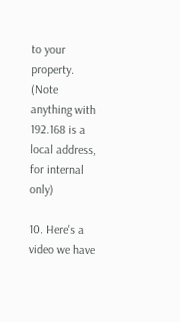to your property. (Note anything with 192.168 is a local address, for internal only)

10. Here's a video we have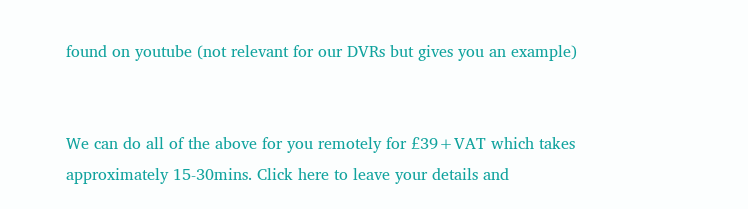found on youtube (not relevant for our DVRs but gives you an example)


We can do all of the above for you remotely for £39+VAT which takes approximately 15-30mins. Click here to leave your details and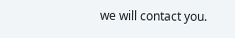we will contact you.